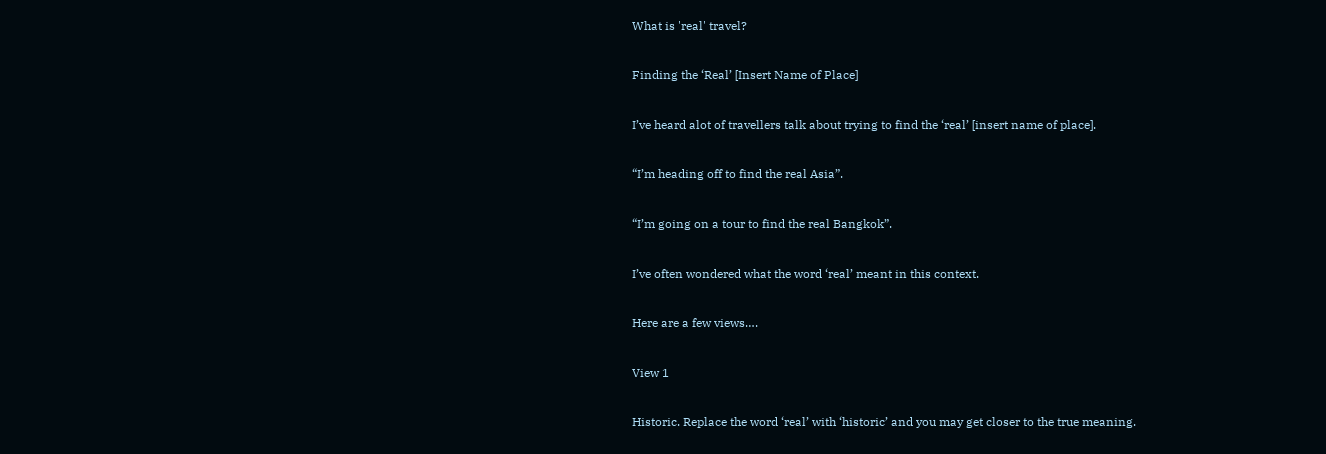What is 'real' travel?

Finding the ‘Real’ [Insert Name of Place]

I’ve heard alot of travellers talk about trying to find the ‘real’ [insert name of place].

“I’m heading off to find the real Asia”.

“I’m going on a tour to find the real Bangkok”.

I’ve often wondered what the word ‘real’ meant in this context.

Here are a few views….

View 1

Historic. Replace the word ‘real’ with ‘historic’ and you may get closer to the true meaning.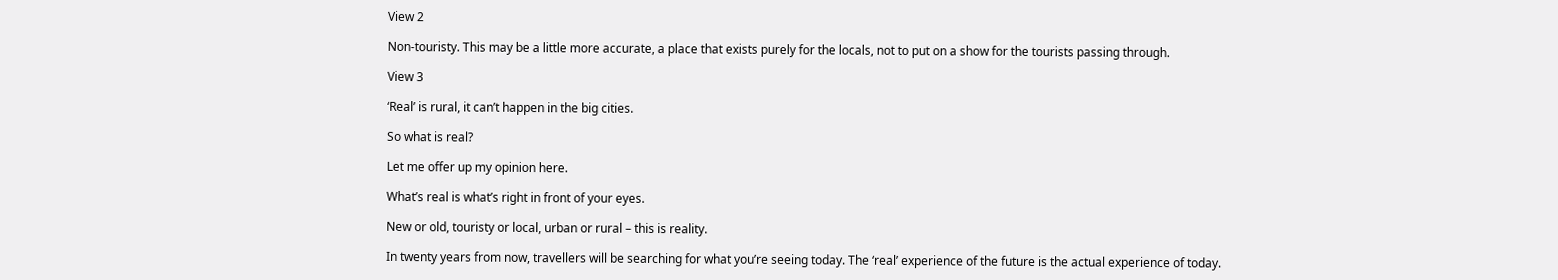View 2

Non-touristy. This may be a little more accurate, a place that exists purely for the locals, not to put on a show for the tourists passing through.

View 3

‘Real’ is rural, it can’t happen in the big cities.

So what is real?

Let me offer up my opinion here.

What’s real is what’s right in front of your eyes.

New or old, touristy or local, urban or rural – this is reality.

In twenty years from now, travellers will be searching for what you’re seeing today. The ‘real’ experience of the future is the actual experience of today.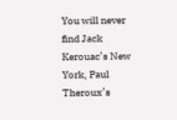You will never find Jack Kerouac’s New York, Paul Theroux’s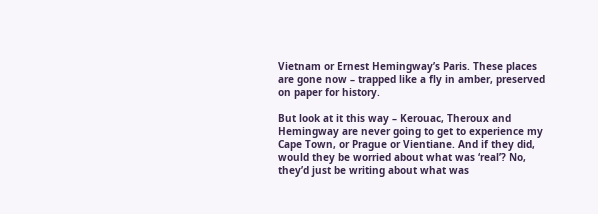Vietnam or Ernest Hemingway’s Paris. These places are gone now – trapped like a fly in amber, preserved on paper for history.

But look at it this way – Kerouac, Theroux and Hemingway are never going to get to experience my Cape Town, or Prague or Vientiane. And if they did, would they be worried about what was ‘real’? No, they’d just be writing about what was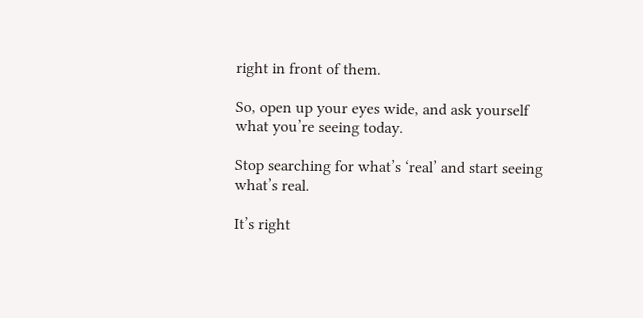right in front of them.

So, open up your eyes wide, and ask yourself what you’re seeing today.

Stop searching for what’s ‘real’ and start seeing what’s real.

It’s right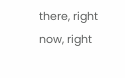there, right now, right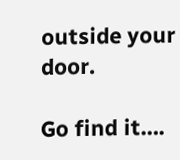outside your door.

Go find it….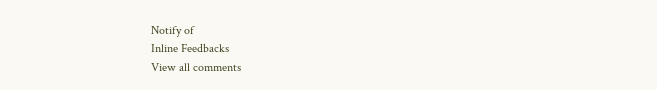Notify of
Inline Feedbacks
View all comments